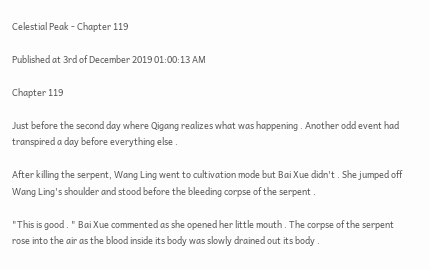Celestial Peak - Chapter 119

Published at 3rd of December 2019 01:00:13 AM

Chapter 119

Just before the second day where Qigang realizes what was happening . Another odd event had transpired a day before everything else .

After killing the serpent, Wang Ling went to cultivation mode but Bai Xue didn't . She jumped off Wang Ling's shoulder and stood before the bleeding corpse of the serpent .

"This is good . " Bai Xue commented as she opened her little mouth . The corpse of the serpent rose into the air as the blood inside its body was slowly drained out its body .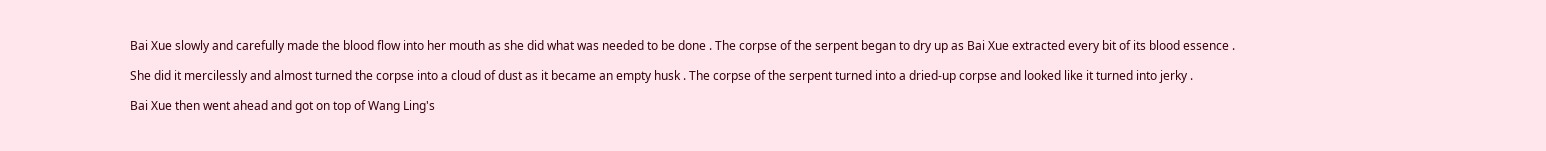Bai Xue slowly and carefully made the blood flow into her mouth as she did what was needed to be done . The corpse of the serpent began to dry up as Bai Xue extracted every bit of its blood essence .

She did it mercilessly and almost turned the corpse into a cloud of dust as it became an empty husk . The corpse of the serpent turned into a dried-up corpse and looked like it turned into jerky .

Bai Xue then went ahead and got on top of Wang Ling's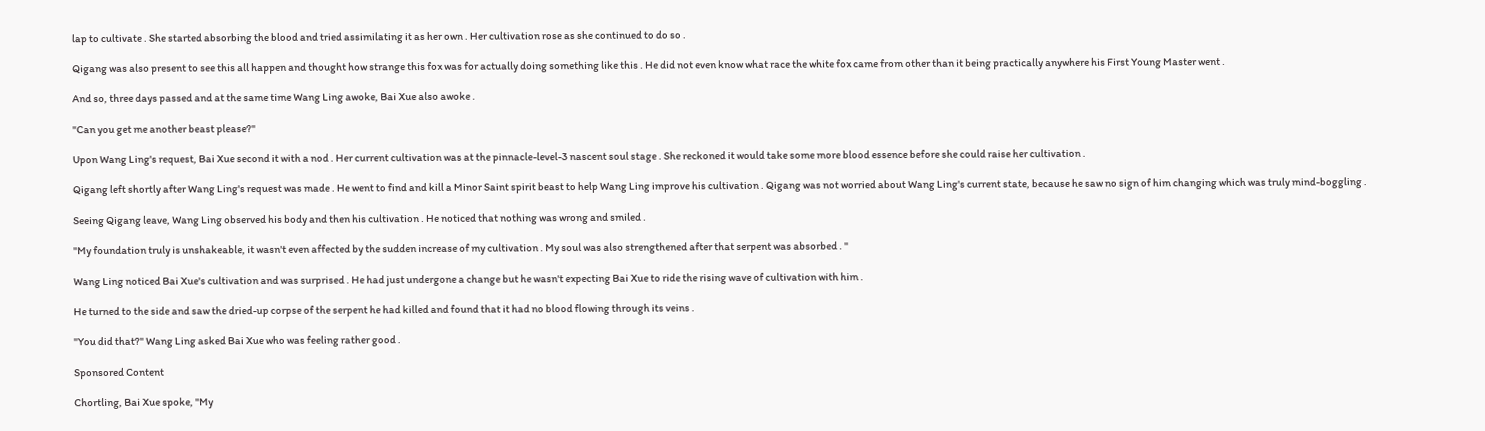lap to cultivate . She started absorbing the blood and tried assimilating it as her own . Her cultivation rose as she continued to do so .

Qigang was also present to see this all happen and thought how strange this fox was for actually doing something like this . He did not even know what race the white fox came from other than it being practically anywhere his First Young Master went .

And so, three days passed and at the same time Wang Ling awoke, Bai Xue also awoke .

"Can you get me another beast please?"

Upon Wang Ling's request, Bai Xue second it with a nod . Her current cultivation was at the pinnacle-level-3 nascent soul stage . She reckoned it would take some more blood essence before she could raise her cultivation .

Qigang left shortly after Wang Ling's request was made . He went to find and kill a Minor Saint spirit beast to help Wang Ling improve his cultivation . Qigang was not worried about Wang Ling's current state, because he saw no sign of him changing which was truly mind-boggling .

Seeing Qigang leave, Wang Ling observed his body and then his cultivation . He noticed that nothing was wrong and smiled .

"My foundation truly is unshakeable, it wasn't even affected by the sudden increase of my cultivation . My soul was also strengthened after that serpent was absorbed . "

Wang Ling noticed Bai Xue's cultivation and was surprised . He had just undergone a change but he wasn't expecting Bai Xue to ride the rising wave of cultivation with him .

He turned to the side and saw the dried-up corpse of the serpent he had killed and found that it had no blood flowing through its veins .

"You did that?" Wang Ling asked Bai Xue who was feeling rather good .

Sponsored Content

Chortling, Bai Xue spoke, "My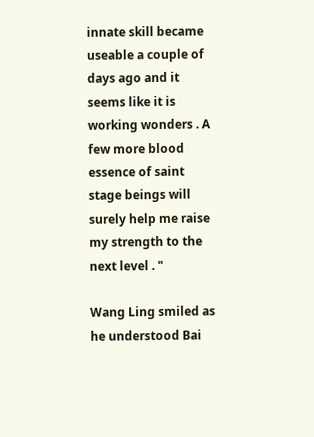innate skill became useable a couple of days ago and it seems like it is working wonders . A few more blood essence of saint stage beings will surely help me raise my strength to the next level . "

Wang Ling smiled as he understood Bai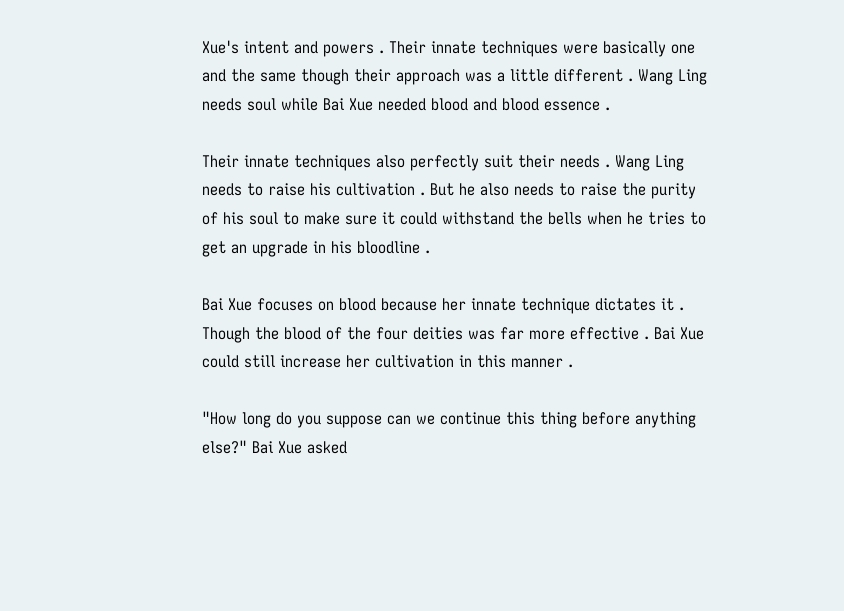Xue's intent and powers . Their innate techniques were basically one and the same though their approach was a little different . Wang Ling needs soul while Bai Xue needed blood and blood essence .

Their innate techniques also perfectly suit their needs . Wang Ling needs to raise his cultivation . But he also needs to raise the purity of his soul to make sure it could withstand the bells when he tries to get an upgrade in his bloodline .

Bai Xue focuses on blood because her innate technique dictates it . Though the blood of the four deities was far more effective . Bai Xue could still increase her cultivation in this manner .

"How long do you suppose can we continue this thing before anything else?" Bai Xue asked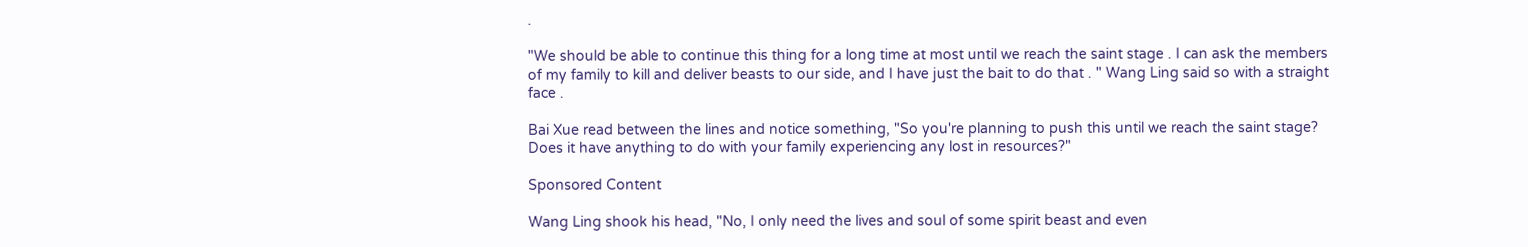.

"We should be able to continue this thing for a long time at most until we reach the saint stage . I can ask the members of my family to kill and deliver beasts to our side, and I have just the bait to do that . " Wang Ling said so with a straight face .

Bai Xue read between the lines and notice something, "So you're planning to push this until we reach the saint stage? Does it have anything to do with your family experiencing any lost in resources?"

Sponsored Content

Wang Ling shook his head, "No, I only need the lives and soul of some spirit beast and even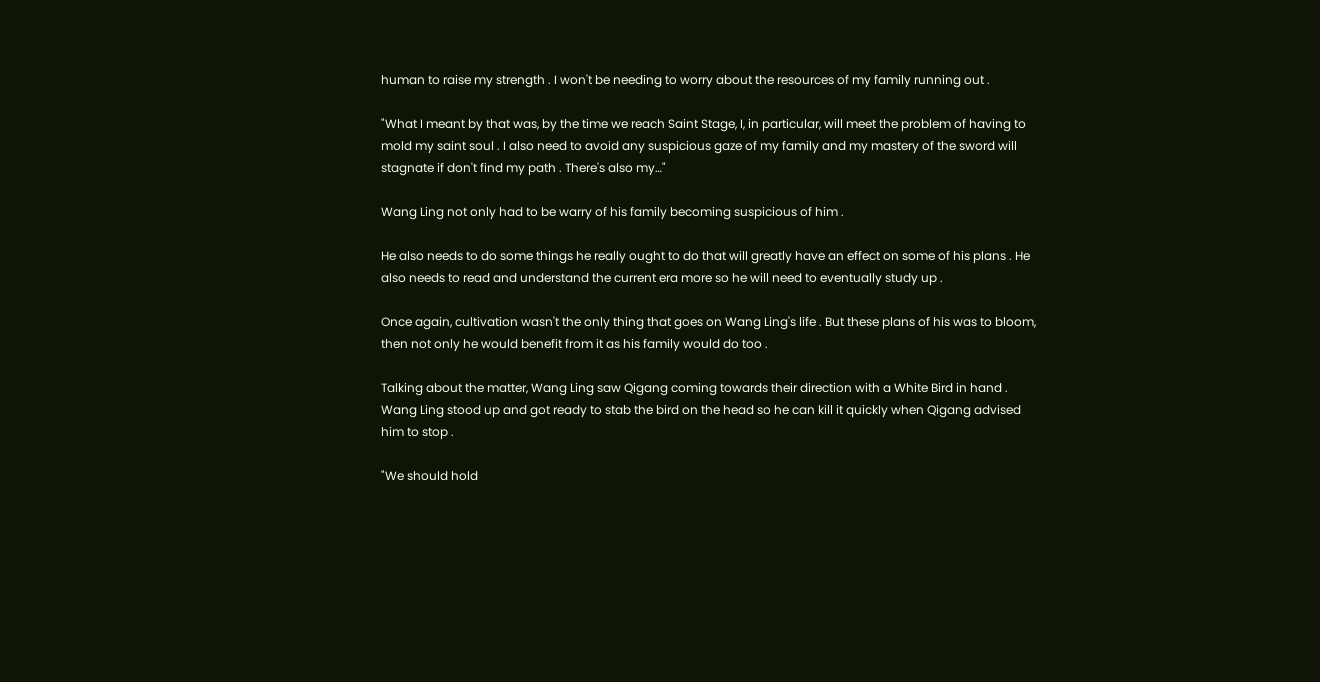human to raise my strength . I won't be needing to worry about the resources of my family running out .

"What I meant by that was, by the time we reach Saint Stage, I, in particular, will meet the problem of having to mold my saint soul . I also need to avoid any suspicious gaze of my family and my mastery of the sword will stagnate if don't find my path . There's also my…"

Wang Ling not only had to be warry of his family becoming suspicious of him .

He also needs to do some things he really ought to do that will greatly have an effect on some of his plans . He also needs to read and understand the current era more so he will need to eventually study up .

Once again, cultivation wasn't the only thing that goes on Wang Ling's life . But these plans of his was to bloom, then not only he would benefit from it as his family would do too .

Talking about the matter, Wang Ling saw Qigang coming towards their direction with a White Bird in hand . Wang Ling stood up and got ready to stab the bird on the head so he can kill it quickly when Qigang advised him to stop .

"We should hold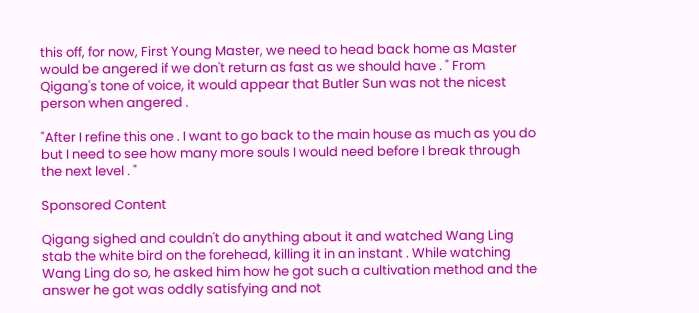this off, for now, First Young Master, we need to head back home as Master would be angered if we don't return as fast as we should have . " From Qigang's tone of voice, it would appear that Butler Sun was not the nicest person when angered .

"After I refine this one . I want to go back to the main house as much as you do but I need to see how many more souls I would need before I break through the next level . "

Sponsored Content

Qigang sighed and couldn't do anything about it and watched Wang Ling stab the white bird on the forehead, killing it in an instant . While watching Wang Ling do so, he asked him how he got such a cultivation method and the answer he got was oddly satisfying and not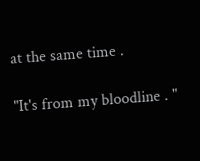at the same time .

"It's from my bloodline . "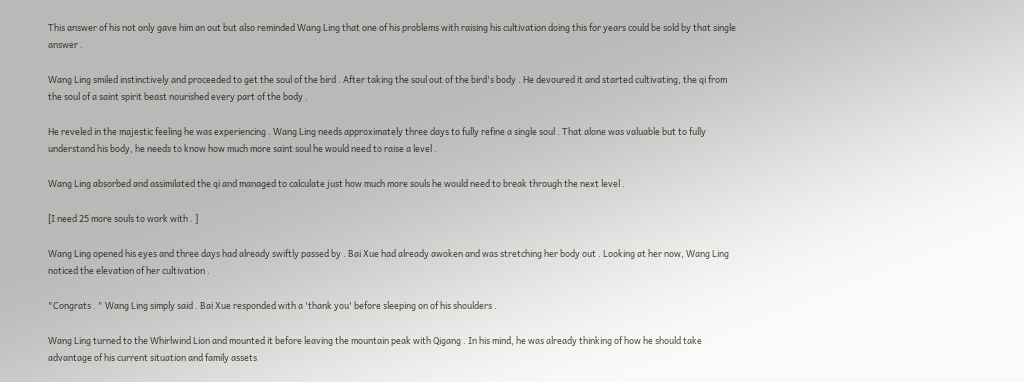This answer of his not only gave him an out but also reminded Wang Ling that one of his problems with raising his cultivation doing this for years could be sold by that single answer .

Wang Ling smiled instinctively and proceeded to get the soul of the bird . After taking the soul out of the bird's body . He devoured it and started cultivating, the qi from the soul of a saint spirit beast nourished every part of the body .

He reveled in the majestic feeling he was experiencing . Wang Ling needs approximately three days to fully refine a single soul . That alone was valuable but to fully understand his body, he needs to know how much more saint soul he would need to raise a level .

Wang Ling absorbed and assimilated the qi and managed to calculate just how much more souls he would need to break through the next level .

[I need 25 more souls to work with . ]

Wang Ling opened his eyes and three days had already swiftly passed by . Bai Xue had already awoken and was stretching her body out . Looking at her now, Wang Ling noticed the elevation of her cultivation .

"Congrats . " Wang Ling simply said . Bai Xue responded with a 'thank you' before sleeping on of his shoulders .

Wang Ling turned to the Whirlwind Lion and mounted it before leaving the mountain peak with Qigang . In his mind, he was already thinking of how he should take advantage of his current situation and family assets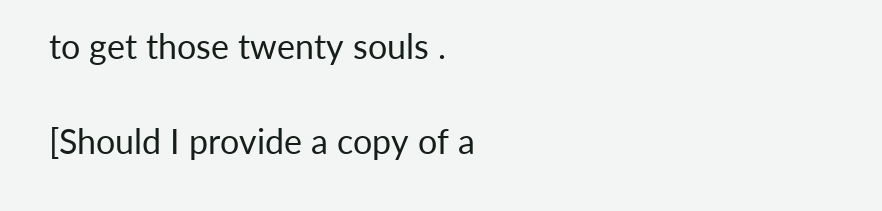to get those twenty souls .

[Should I provide a copy of a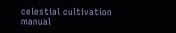celestial cultivation manual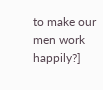to make our men work happily?]